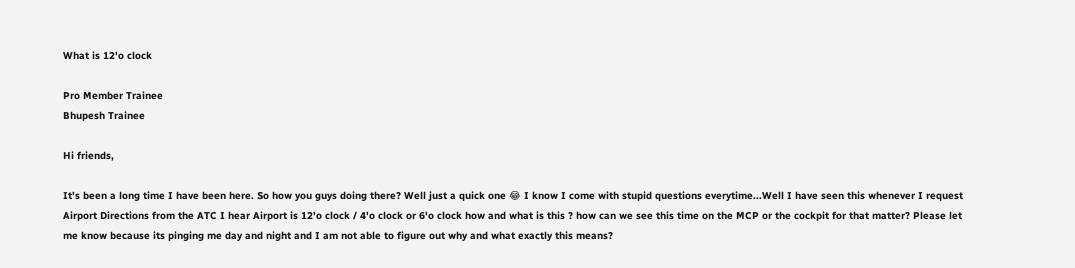What is 12'o clock

Pro Member Trainee
Bhupesh Trainee

Hi friends,

It's been a long time I have been here. So how you guys doing there? Well just a quick one 😂 I know I come with stupid questions everytime...Well I have seen this whenever I request Airport Directions from the ATC I hear Airport is 12'o clock / 4'o clock or 6'o clock how and what is this ? how can we see this time on the MCP or the cockpit for that matter? Please let me know because its pinging me day and night and I am not able to figure out why and what exactly this means?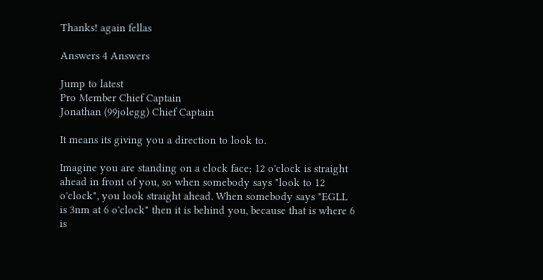Thanks! again fellas

Answers 4 Answers

Jump to latest
Pro Member Chief Captain
Jonathan (99jolegg) Chief Captain

It means its giving you a direction to look to.

Imagine you are standing on a clock face; 12 o'clock is straight ahead in front of you, so when somebody says "look to 12 o'clock", you look straight ahead. When somebody says "EGLL is 3nm at 6 o'clock" then it is behind you, because that is where 6 is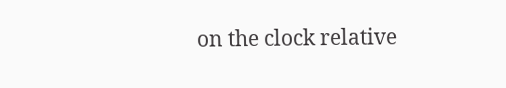on the clock relative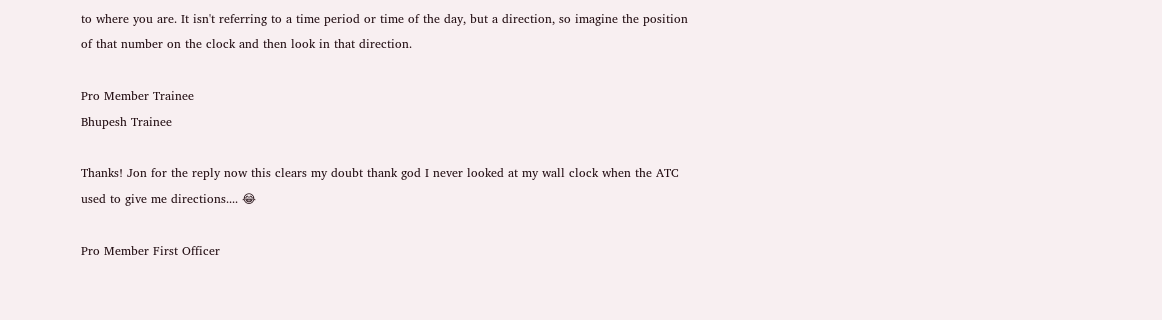to where you are. It isn't referring to a time period or time of the day, but a direction, so imagine the position of that number on the clock and then look in that direction.

Pro Member Trainee
Bhupesh Trainee

Thanks! Jon for the reply now this clears my doubt thank god I never looked at my wall clock when the ATC used to give me directions.... 😂

Pro Member First Officer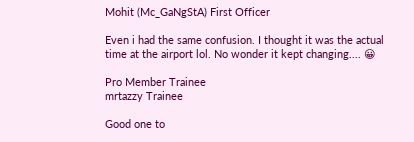Mohit (Mc_GaNgStA) First Officer

Even i had the same confusion. I thought it was the actual time at the airport lol. No wonder it kept changing.... 😀

Pro Member Trainee
mrtazzy Trainee

Good one to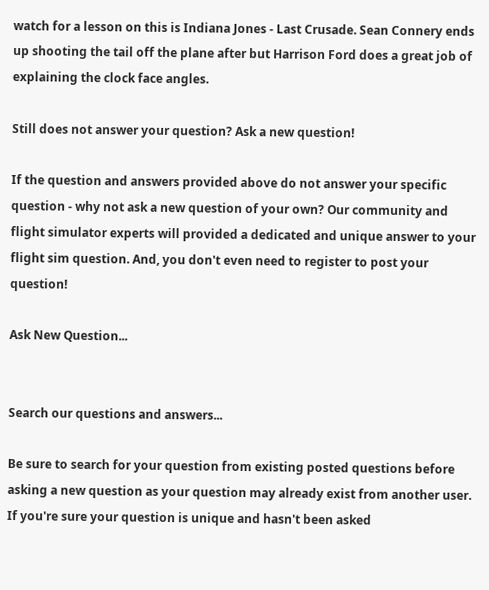watch for a lesson on this is Indiana Jones - Last Crusade. Sean Connery ends up shooting the tail off the plane after but Harrison Ford does a great job of explaining the clock face angles.

Still does not answer your question? Ask a new question!

If the question and answers provided above do not answer your specific question - why not ask a new question of your own? Our community and flight simulator experts will provided a dedicated and unique answer to your flight sim question. And, you don't even need to register to post your question!

Ask New Question...


Search our questions and answers...

Be sure to search for your question from existing posted questions before asking a new question as your question may already exist from another user. If you're sure your question is unique and hasn't been asked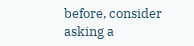before, consider asking a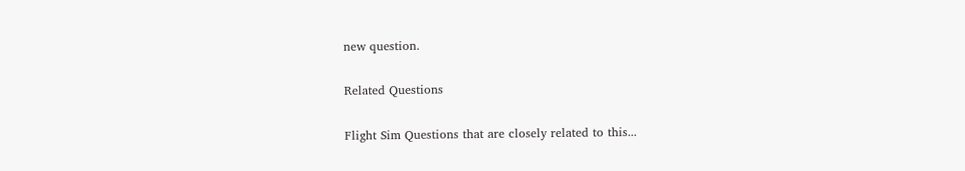new question.

Related Questions

Flight Sim Questions that are closely related to this...